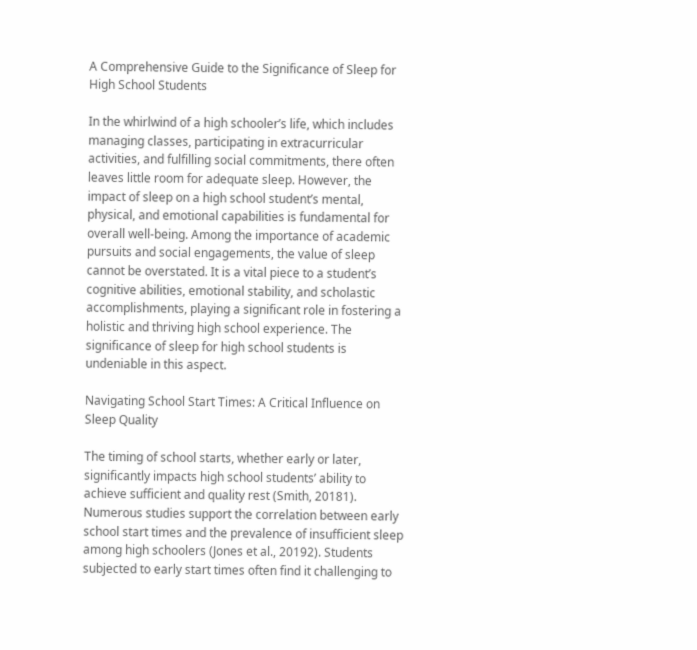A Comprehensive Guide to the Significance of Sleep for High School Students

In the whirlwind of a high schooler’s life, which includes managing classes, participating in extracurricular activities, and fulfilling social commitments, there often leaves little room for adequate sleep. However, the impact of sleep on a high school student’s mental, physical, and emotional capabilities is fundamental for overall well-being. Among the importance of academic pursuits and social engagements, the value of sleep cannot be overstated. It is a vital piece to a student’s cognitive abilities, emotional stability, and scholastic accomplishments, playing a significant role in fostering a holistic and thriving high school experience. The significance of sleep for high school students is undeniable in this aspect.

Navigating School Start Times: A Critical Influence on Sleep Quality

The timing of school starts, whether early or later, significantly impacts high school students’ ability to achieve sufficient and quality rest (Smith, 20181). Numerous studies support the correlation between early school start times and the prevalence of insufficient sleep among high schoolers (Jones et al., 20192). Students subjected to early start times often find it challenging to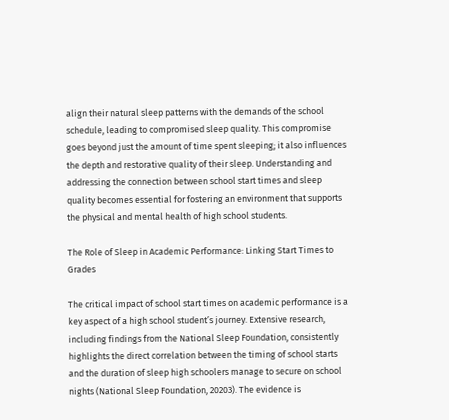align their natural sleep patterns with the demands of the school schedule, leading to compromised sleep quality. This compromise goes beyond just the amount of time spent sleeping; it also influences the depth and restorative quality of their sleep. Understanding and addressing the connection between school start times and sleep quality becomes essential for fostering an environment that supports the physical and mental health of high school students.

The Role of Sleep in Academic Performance: Linking Start Times to Grades

The critical impact of school start times on academic performance is a key aspect of a high school student’s journey. Extensive research, including findings from the National Sleep Foundation, consistently highlights the direct correlation between the timing of school starts and the duration of sleep high schoolers manage to secure on school nights (National Sleep Foundation, 20203). The evidence is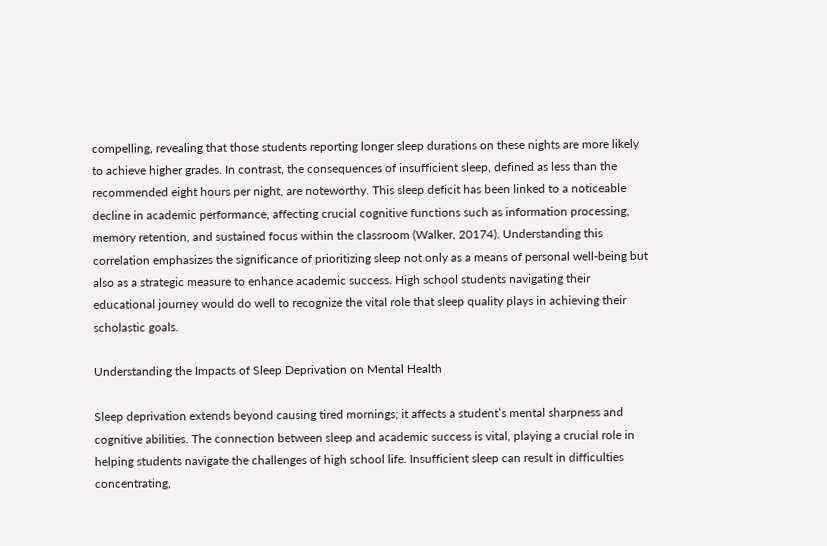compelling, revealing that those students reporting longer sleep durations on these nights are more likely to achieve higher grades. In contrast, the consequences of insufficient sleep, defined as less than the recommended eight hours per night, are noteworthy. This sleep deficit has been linked to a noticeable decline in academic performance, affecting crucial cognitive functions such as information processing, memory retention, and sustained focus within the classroom (Walker, 20174). Understanding this correlation emphasizes the significance of prioritizing sleep not only as a means of personal well-being but also as a strategic measure to enhance academic success. High school students navigating their educational journey would do well to recognize the vital role that sleep quality plays in achieving their scholastic goals.

Understanding the Impacts of Sleep Deprivation on Mental Health

Sleep deprivation extends beyond causing tired mornings; it affects a student’s mental sharpness and cognitive abilities. The connection between sleep and academic success is vital, playing a crucial role in helping students navigate the challenges of high school life. Insufficient sleep can result in difficulties concentrating,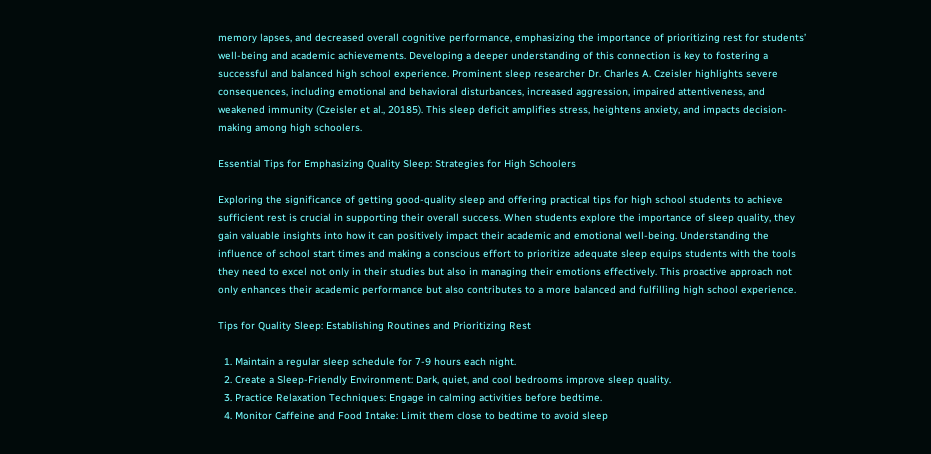memory lapses, and decreased overall cognitive performance, emphasizing the importance of prioritizing rest for students’ well-being and academic achievements. Developing a deeper understanding of this connection is key to fostering a successful and balanced high school experience. Prominent sleep researcher Dr. Charles A. Czeisler highlights severe consequences, including emotional and behavioral disturbances, increased aggression, impaired attentiveness, and weakened immunity (Czeisler et al., 20185). This sleep deficit amplifies stress, heightens anxiety, and impacts decision-making among high schoolers.

Essential Tips for Emphasizing Quality Sleep: Strategies for High Schoolers

Exploring the significance of getting good-quality sleep and offering practical tips for high school students to achieve sufficient rest is crucial in supporting their overall success. When students explore the importance of sleep quality, they gain valuable insights into how it can positively impact their academic and emotional well-being. Understanding the influence of school start times and making a conscious effort to prioritize adequate sleep equips students with the tools they need to excel not only in their studies but also in managing their emotions effectively. This proactive approach not only enhances their academic performance but also contributes to a more balanced and fulfilling high school experience.

Tips for Quality Sleep: Establishing Routines and Prioritizing Rest

  1. Maintain a regular sleep schedule for 7-9 hours each night.
  2. Create a Sleep-Friendly Environment: Dark, quiet, and cool bedrooms improve sleep quality.
  3. Practice Relaxation Techniques: Engage in calming activities before bedtime.
  4. Monitor Caffeine and Food Intake: Limit them close to bedtime to avoid sleep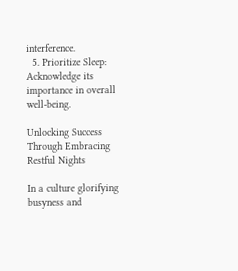interference.
  5. Prioritize Sleep: Acknowledge its importance in overall well-being.

Unlocking Success Through Embracing Restful Nights

In a culture glorifying busyness and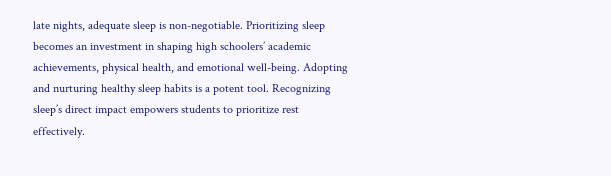late nights, adequate sleep is non-negotiable. Prioritizing sleep becomes an investment in shaping high schoolers’ academic achievements, physical health, and emotional well-being. Adopting and nurturing healthy sleep habits is a potent tool. Recognizing sleep’s direct impact empowers students to prioritize rest effectively.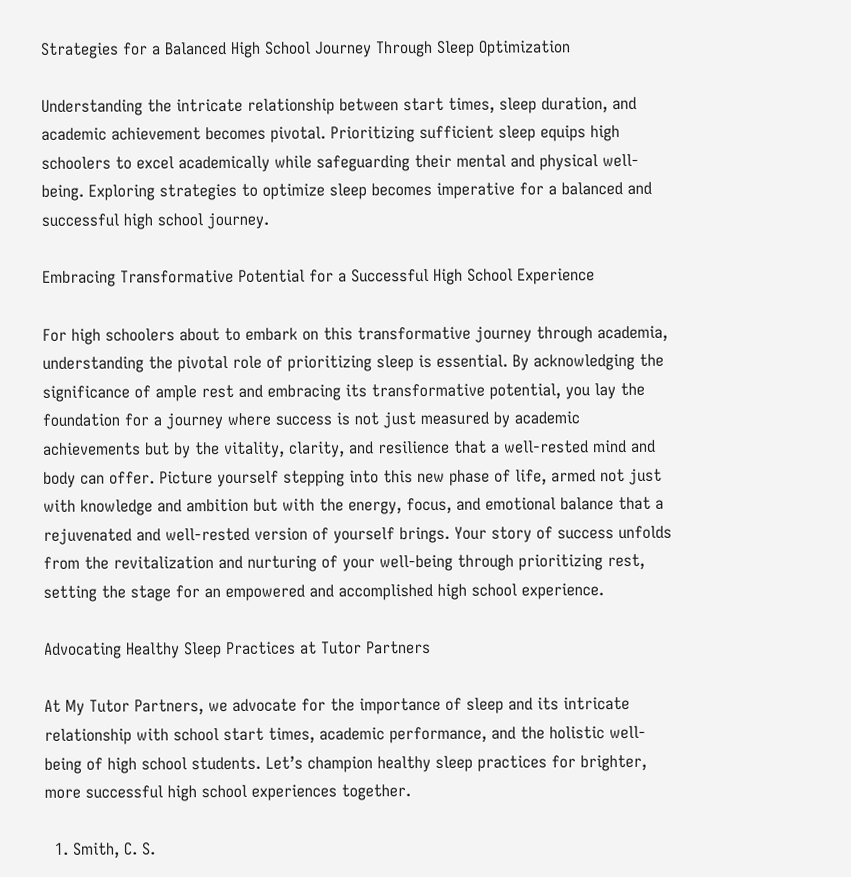Strategies for a Balanced High School Journey Through Sleep Optimization

Understanding the intricate relationship between start times, sleep duration, and academic achievement becomes pivotal. Prioritizing sufficient sleep equips high schoolers to excel academically while safeguarding their mental and physical well-being. Exploring strategies to optimize sleep becomes imperative for a balanced and successful high school journey.

Embracing Transformative Potential for a Successful High School Experience

For high schoolers about to embark on this transformative journey through academia, understanding the pivotal role of prioritizing sleep is essential. By acknowledging the significance of ample rest and embracing its transformative potential, you lay the foundation for a journey where success is not just measured by academic achievements but by the vitality, clarity, and resilience that a well-rested mind and body can offer. Picture yourself stepping into this new phase of life, armed not just with knowledge and ambition but with the energy, focus, and emotional balance that a rejuvenated and well-rested version of yourself brings. Your story of success unfolds from the revitalization and nurturing of your well-being through prioritizing rest, setting the stage for an empowered and accomplished high school experience.

Advocating Healthy Sleep Practices at Tutor Partners

At My Tutor Partners, we advocate for the importance of sleep and its intricate relationship with school start times, academic performance, and the holistic well-being of high school students. Let’s champion healthy sleep practices for brighter, more successful high school experiences together.

  1. Smith, C. S.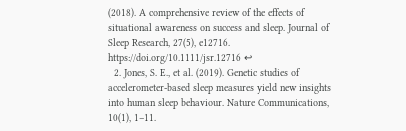(2018). A comprehensive review of the effects of situational awareness on success and sleep. Journal of Sleep Research, 27(5), e12716. https://doi.org/10.1111/jsr.12716 ↩
  2. Jones, S. E., et al. (2019). Genetic studies of accelerometer-based sleep measures yield new insights into human sleep behaviour. Nature Communications, 10(1), 1–11.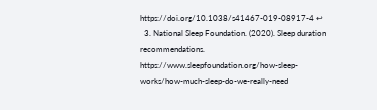https://doi.org/10.1038/s41467-019-08917-4 ↩
  3. National Sleep Foundation. (2020). Sleep duration recommendations. https://www.sleepfoundation.org/how-sleep-works/how-much-sleep-do-we-really-need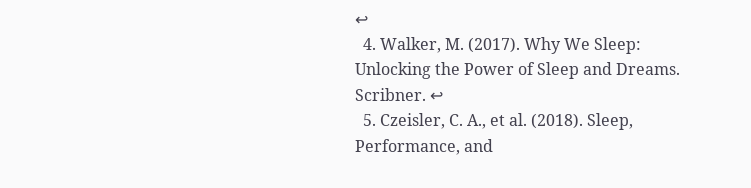↩
  4. Walker, M. (2017). Why We Sleep: Unlocking the Power of Sleep and Dreams. Scribner. ↩
  5. Czeisler, C. A., et al. (2018). Sleep, Performance, and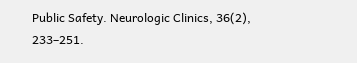Public Safety. Neurologic Clinics, 36(2), 233–251.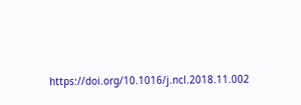https://doi.org/10.1016/j.ncl.2018.11.002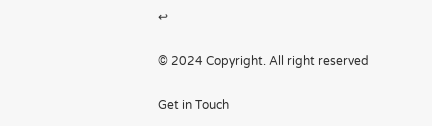↩

© 2024 Copyright. All right reserved

Get in Touch